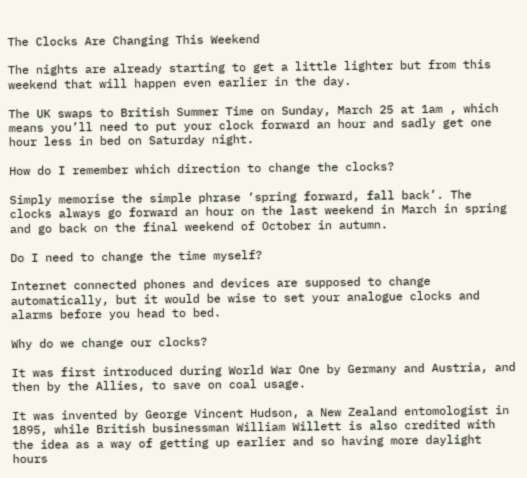The Clocks Are Changing This Weekend

The nights are already starting to get a little lighter but from this weekend that will happen even earlier in the day.

The UK swaps to British Summer Time on Sunday, March 25 at 1am , which means you’ll need to put your clock forward an hour and sadly get one hour less in bed on Saturday night.

How do I remember which direction to change the clocks?

Simply memorise the simple phrase ‘spring forward, fall back’. The clocks always go forward an hour on the last weekend in March in spring and go back on the final weekend of October in autumn.

Do I need to change the time myself?

Internet connected phones and devices are supposed to change automatically, but it would be wise to set your analogue clocks and alarms before you head to bed.

Why do we change our clocks?

It was first introduced during World War One by Germany and Austria, and then by the Allies, to save on coal usage.

It was invented by George Vincent Hudson, a New Zealand entomologist in 1895, while British businessman William Willett is also credited with the idea as a way of getting up earlier and so having more daylight hours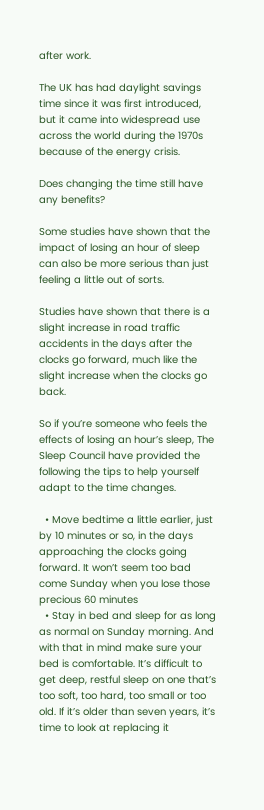after work.

The UK has had daylight savings time since it was first introduced, but it came into widespread use across the world during the 1970s because of the energy crisis.

Does changing the time still have any benefits?

Some studies have shown that the impact of losing an hour of sleep can also be more serious than just feeling a little out of sorts.

Studies have shown that there is a slight increase in road traffic accidents in the days after the clocks go forward, much like the slight increase when the clocks go back.

So if you’re someone who feels the effects of losing an hour’s sleep, The Sleep Council have provided the following the tips to help yourself adapt to the time changes.

  • Move bedtime a little earlier, just by 10 minutes or so, in the days approaching the clocks going forward. It won’t seem too bad come Sunday when you lose those precious 60 minutes
  • Stay in bed and sleep for as long as normal on Sunday morning. And with that in mind make sure your bed is comfortable. It’s difficult to get deep, restful sleep on one that’s too soft, too hard, too small or too old. If it’s older than seven years, it’s time to look at replacing it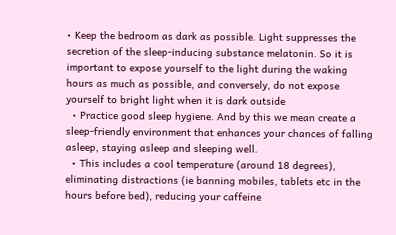• Keep the bedroom as dark as possible. Light suppresses the secretion of the sleep-inducing substance melatonin. So it is important to expose yourself to the light during the waking hours as much as possible, and conversely, do not expose yourself to bright light when it is dark outside
  • Practice good sleep hygiene. And by this we mean create a sleep-friendly environment that enhances your chances of falling asleep, staying asleep and sleeping well.
  • This includes a cool temperature (around 18 degrees), eliminating distractions (ie banning mobiles, tablets etc in the hours before bed), reducing your caffeine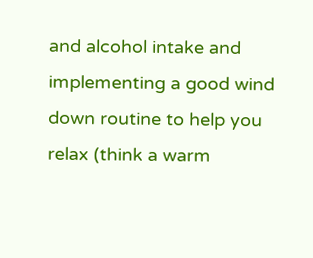and alcohol intake and implementing a good wind down routine to help you relax (think a warm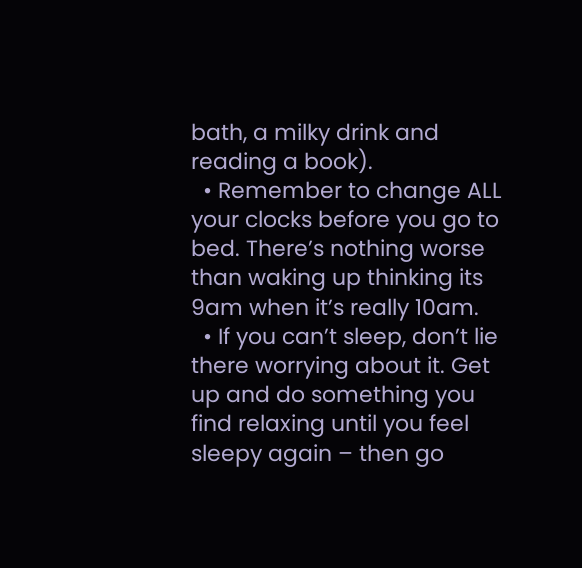bath, a milky drink and reading a book).
  • Remember to change ALL your clocks before you go to bed. There’s nothing worse than waking up thinking its 9am when it’s really 10am.
  • If you can’t sleep, don’t lie there worrying about it. Get up and do something you find relaxing until you feel sleepy again – then go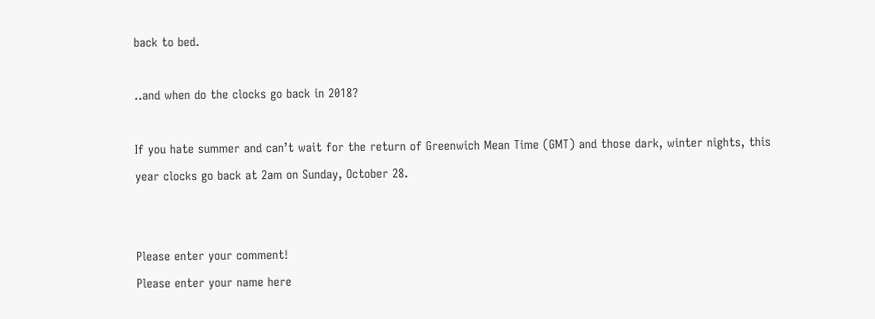back to bed.

..and when do the clocks go back in 2018?

If you hate summer and can’t wait for the return of Greenwich Mean Time (GMT) and those dark, winter nights, this year clocks go back at 2am on Sunday, October 28.


Please enter your comment!
Please enter your name here